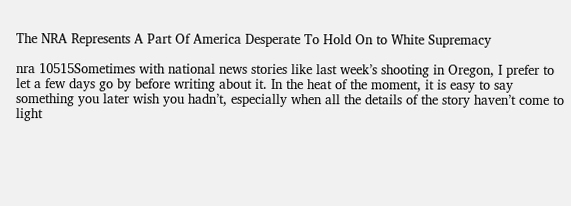The NRA Represents A Part Of America Desperate To Hold On to White Supremacy

nra 10515Sometimes with national news stories like last week’s shooting in Oregon, I prefer to let a few days go by before writing about it. In the heat of the moment, it is easy to say something you later wish you hadn’t, especially when all the details of the story haven’t come to light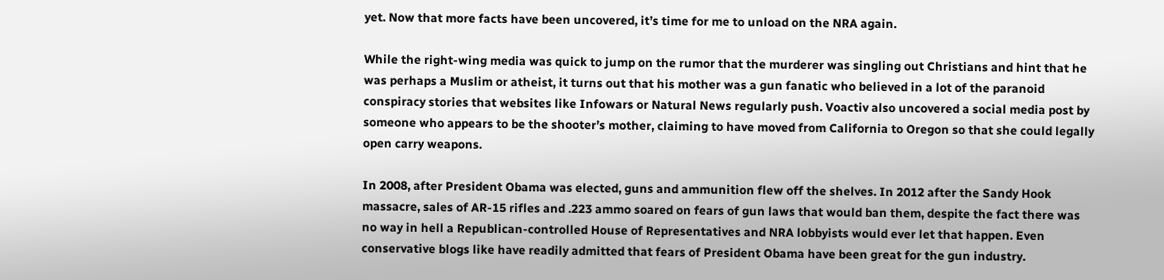yet. Now that more facts have been uncovered, it’s time for me to unload on the NRA again.

While the right-wing media was quick to jump on the rumor that the murderer was singling out Christians and hint that he was perhaps a Muslim or atheist, it turns out that his mother was a gun fanatic who believed in a lot of the paranoid conspiracy stories that websites like Infowars or Natural News regularly push. Voactiv also uncovered a social media post by someone who appears to be the shooter’s mother, claiming to have moved from California to Oregon so that she could legally open carry weapons.

In 2008, after President Obama was elected, guns and ammunition flew off the shelves. In 2012 after the Sandy Hook massacre, sales of AR-15 rifles and .223 ammo soared on fears of gun laws that would ban them, despite the fact there was no way in hell a Republican-controlled House of Representatives and NRA lobbyists would ever let that happen. Even conservative blogs like have readily admitted that fears of President Obama have been great for the gun industry.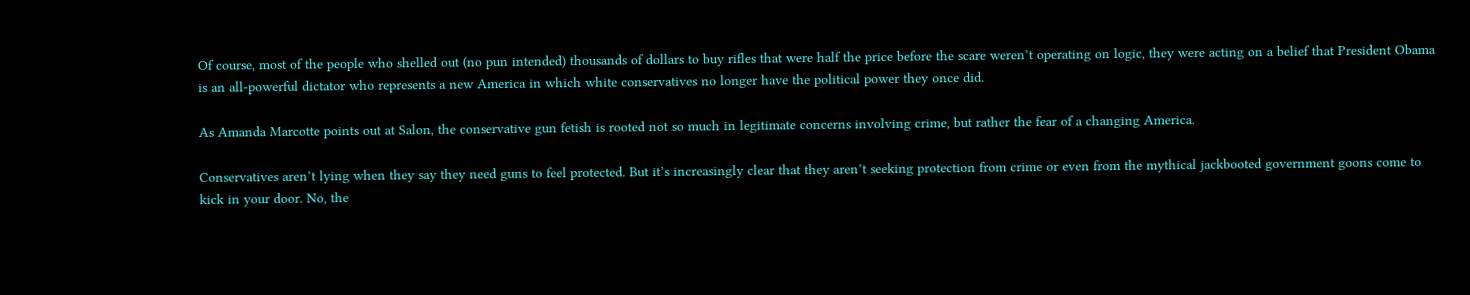Of course, most of the people who shelled out (no pun intended) thousands of dollars to buy rifles that were half the price before the scare weren’t operating on logic, they were acting on a belief that President Obama is an all-powerful dictator who represents a new America in which white conservatives no longer have the political power they once did.

As Amanda Marcotte points out at Salon, the conservative gun fetish is rooted not so much in legitimate concerns involving crime, but rather the fear of a changing America.

Conservatives aren’t lying when they say they need guns to feel protected. But it’s increasingly clear that they aren’t seeking protection from crime or even from the mythical jackbooted government goons come to kick in your door. No, the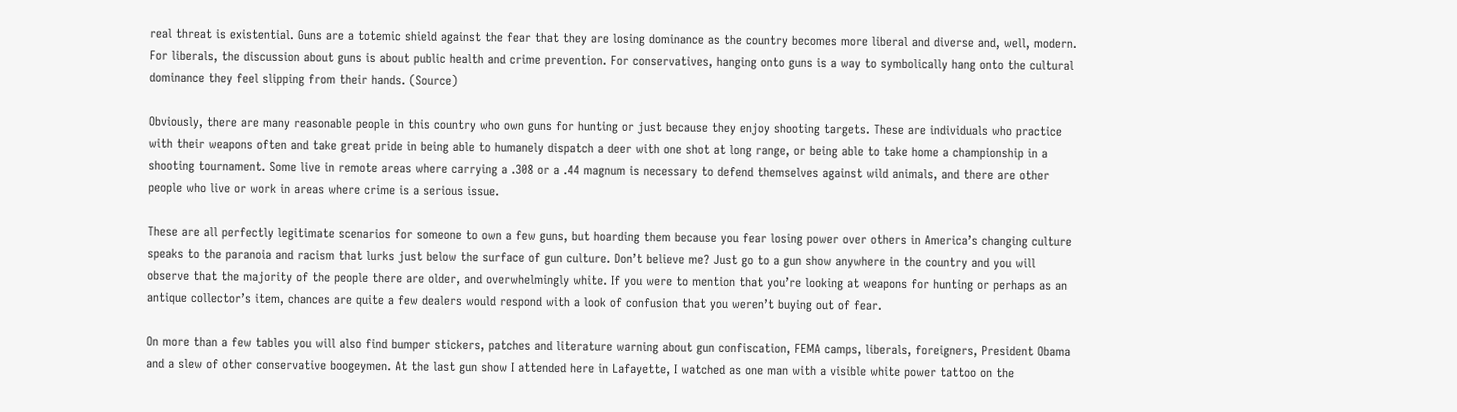real threat is existential. Guns are a totemic shield against the fear that they are losing dominance as the country becomes more liberal and diverse and, well, modern. For liberals, the discussion about guns is about public health and crime prevention. For conservatives, hanging onto guns is a way to symbolically hang onto the cultural dominance they feel slipping from their hands. (Source)

Obviously, there are many reasonable people in this country who own guns for hunting or just because they enjoy shooting targets. These are individuals who practice with their weapons often and take great pride in being able to humanely dispatch a deer with one shot at long range, or being able to take home a championship in a shooting tournament. Some live in remote areas where carrying a .308 or a .44 magnum is necessary to defend themselves against wild animals, and there are other people who live or work in areas where crime is a serious issue.

These are all perfectly legitimate scenarios for someone to own a few guns, but hoarding them because you fear losing power over others in America’s changing culture speaks to the paranoia and racism that lurks just below the surface of gun culture. Don’t believe me? Just go to a gun show anywhere in the country and you will observe that the majority of the people there are older, and overwhelmingly white. If you were to mention that you’re looking at weapons for hunting or perhaps as an antique collector’s item, chances are quite a few dealers would respond with a look of confusion that you weren’t buying out of fear.

On more than a few tables you will also find bumper stickers, patches and literature warning about gun confiscation, FEMA camps, liberals, foreigners, President Obama and a slew of other conservative boogeymen. At the last gun show I attended here in Lafayette, I watched as one man with a visible white power tattoo on the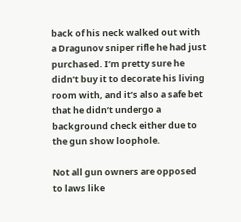back of his neck walked out with a Dragunov sniper rifle he had just purchased. I’m pretty sure he didn’t buy it to decorate his living room with, and it’s also a safe bet that he didn’t undergo a background check either due to the gun show loophole.

Not all gun owners are opposed to laws like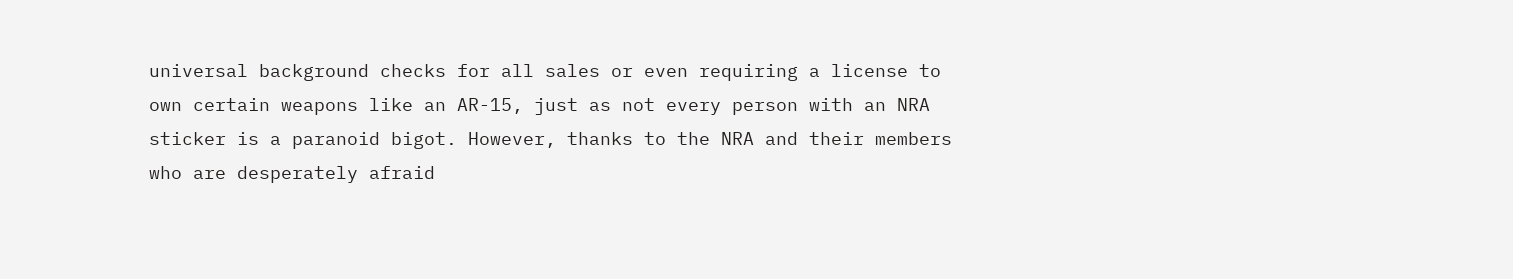universal background checks for all sales or even requiring a license to own certain weapons like an AR-15, just as not every person with an NRA sticker is a paranoid bigot. However, thanks to the NRA and their members who are desperately afraid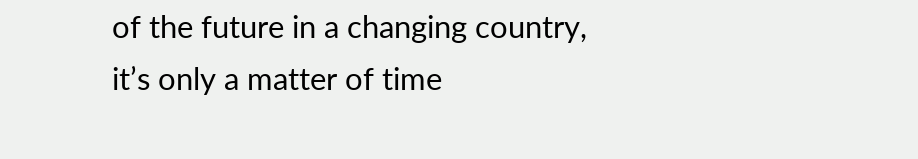of the future in a changing country, it’s only a matter of time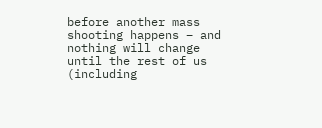before another mass shooting happens – and nothing will change until the rest of us (including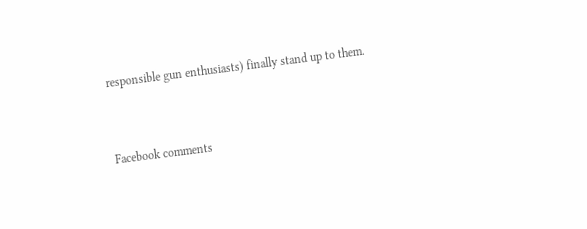responsible gun enthusiasts) finally stand up to them.


Facebook comments